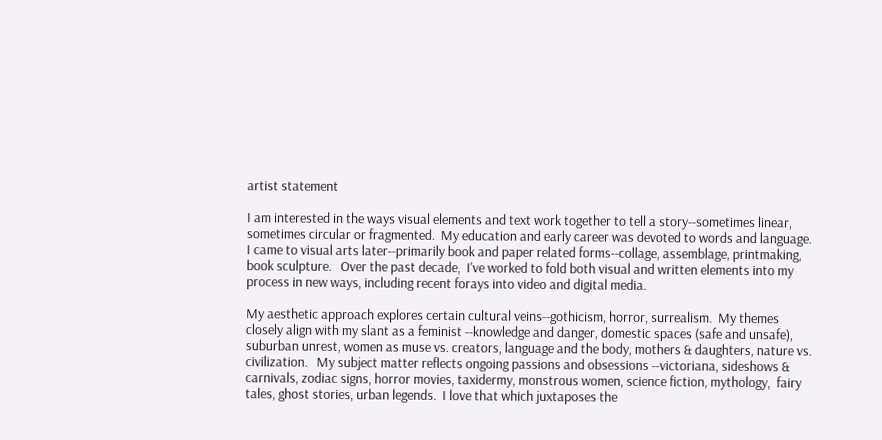artist statement

I am interested in the ways visual elements and text work together to tell a story--sometimes linear, sometimes circular or fragmented.  My education and early career was devoted to words and language. I came to visual arts later--primarily book and paper related forms--collage, assemblage, printmaking, book sculpture.   Over the past decade,  I've worked to fold both visual and written elements into my process in new ways, including recent forays into video and digital media.

My aesthetic approach explores certain cultural veins--gothicism, horror, surrealism.  My themes closely align with my slant as a feminist --knowledge and danger, domestic spaces (safe and unsafe), suburban unrest, women as muse vs. creators, language and the body, mothers & daughters, nature vs. civilization.   My subject matter reflects ongoing passions and obsessions --victoriana, sideshows & carnivals, zodiac signs, horror movies, taxidermy, monstrous women, science fiction, mythology,  fairy tales, ghost stories, urban legends.  I love that which juxtaposes the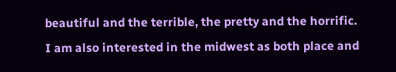beautiful and the terrible, the pretty and the horrific. I am also interested in the midwest as both place and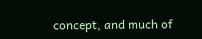concept, and much of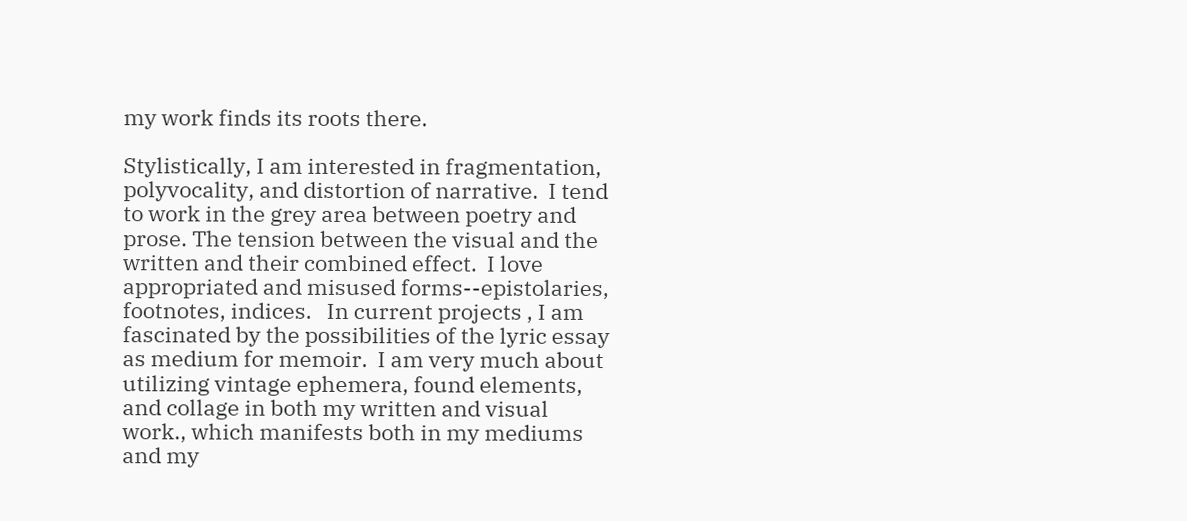my work finds its roots there.

Stylistically, I am interested in fragmentation, polyvocality, and distortion of narrative.  I tend to work in the grey area between poetry and prose. The tension between the visual and the written and their combined effect.  I love appropriated and misused forms--epistolaries, footnotes, indices.   In current projects , I am fascinated by the possibilities of the lyric essay as medium for memoir.  I am very much about utilizing vintage ephemera, found elements,  and collage in both my written and visual work., which manifests both in my mediums and my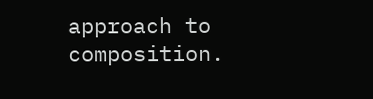approach to composition.